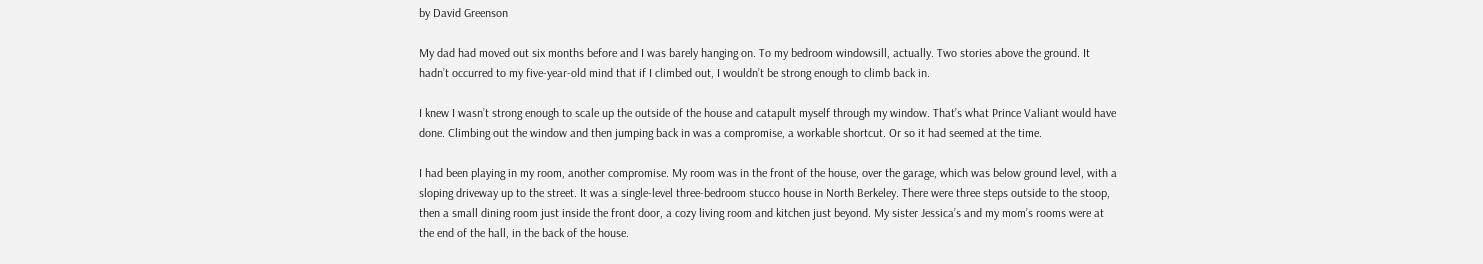by David Greenson

My dad had moved out six months before and I was barely hanging on. To my bedroom windowsill, actually. Two stories above the ground. It hadn’t occurred to my five-year-old mind that if I climbed out, I wouldn’t be strong enough to climb back in.

I knew I wasn’t strong enough to scale up the outside of the house and catapult myself through my window. That’s what Prince Valiant would have done. Climbing out the window and then jumping back in was a compromise, a workable shortcut. Or so it had seemed at the time.

I had been playing in my room, another compromise. My room was in the front of the house, over the garage, which was below ground level, with a sloping driveway up to the street. It was a single-level three-bedroom stucco house in North Berkeley. There were three steps outside to the stoop, then a small dining room just inside the front door, a cozy living room and kitchen just beyond. My sister Jessica’s and my mom’s rooms were at the end of the hall, in the back of the house.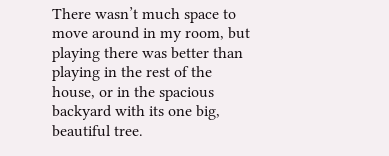There wasn’t much space to move around in my room, but playing there was better than playing in the rest of the house, or in the spacious backyard with its one big, beautiful tree.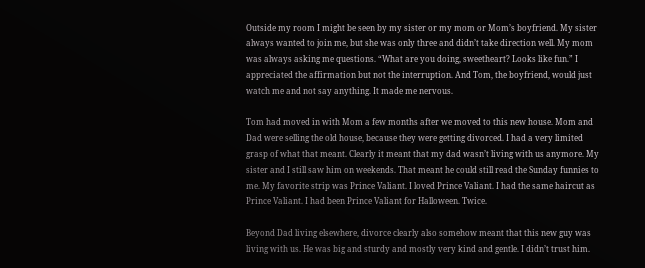Outside my room I might be seen by my sister or my mom or Mom’s boyfriend. My sister always wanted to join me, but she was only three and didn’t take direction well. My mom was always asking me questions. “What are you doing, sweetheart? Looks like fun.” I appreciated the affirmation but not the interruption. And Tom, the boyfriend, would just watch me and not say anything. It made me nervous.

Tom had moved in with Mom a few months after we moved to this new house. Mom and Dad were selling the old house, because they were getting divorced. I had a very limited grasp of what that meant. Clearly it meant that my dad wasn’t living with us anymore. My sister and I still saw him on weekends. That meant he could still read the Sunday funnies to me. My favorite strip was Prince Valiant. I loved Prince Valiant. I had the same haircut as Prince Valiant. I had been Prince Valiant for Halloween. Twice.

Beyond Dad living elsewhere, divorce clearly also somehow meant that this new guy was living with us. He was big and sturdy and mostly very kind and gentle. I didn’t trust him.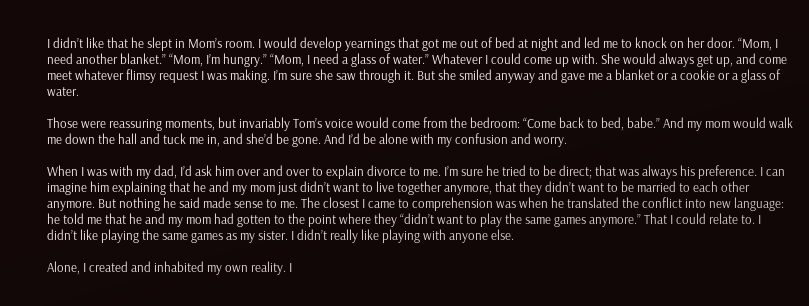I didn’t like that he slept in Mom’s room. I would develop yearnings that got me out of bed at night and led me to knock on her door. “Mom, I need another blanket.” “Mom, I’m hungry.” “Mom, I need a glass of water.” Whatever I could come up with. She would always get up, and come meet whatever flimsy request I was making. I’m sure she saw through it. But she smiled anyway and gave me a blanket or a cookie or a glass of water.

Those were reassuring moments, but invariably Tom’s voice would come from the bedroom: “Come back to bed, babe.” And my mom would walk me down the hall and tuck me in, and she’d be gone. And I’d be alone with my confusion and worry.

When I was with my dad, I’d ask him over and over to explain divorce to me. I’m sure he tried to be direct; that was always his preference. I can imagine him explaining that he and my mom just didn’t want to live together anymore, that they didn’t want to be married to each other anymore. But nothing he said made sense to me. The closest I came to comprehension was when he translated the conflict into new language: he told me that he and my mom had gotten to the point where they “didn’t want to play the same games anymore.” That I could relate to. I didn’t like playing the same games as my sister. I didn’t really like playing with anyone else.

Alone, I created and inhabited my own reality. I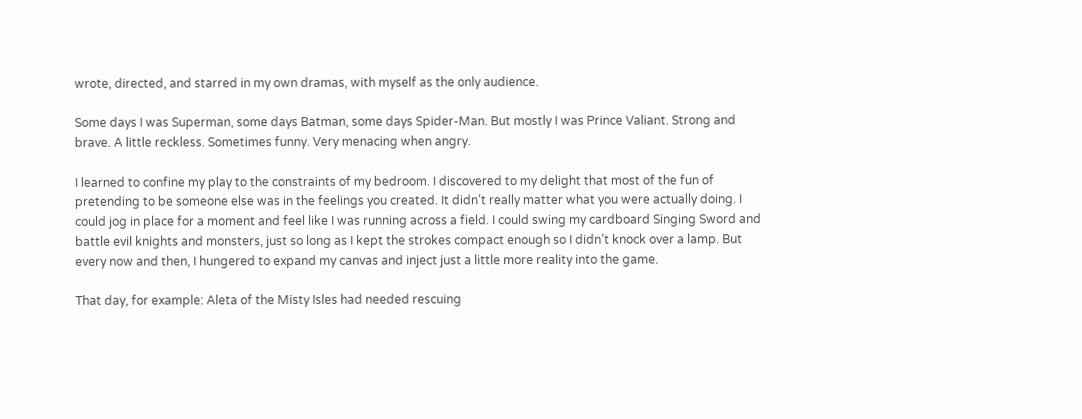wrote, directed, and starred in my own dramas, with myself as the only audience.

Some days I was Superman, some days Batman, some days Spider-Man. But mostly I was Prince Valiant. Strong and brave. A little reckless. Sometimes funny. Very menacing when angry.

I learned to confine my play to the constraints of my bedroom. I discovered to my delight that most of the fun of pretending to be someone else was in the feelings you created. It didn’t really matter what you were actually doing. I could jog in place for a moment and feel like I was running across a field. I could swing my cardboard Singing Sword and battle evil knights and monsters, just so long as I kept the strokes compact enough so I didn’t knock over a lamp. But every now and then, I hungered to expand my canvas and inject just a little more reality into the game.

That day, for example: Aleta of the Misty Isles had needed rescuing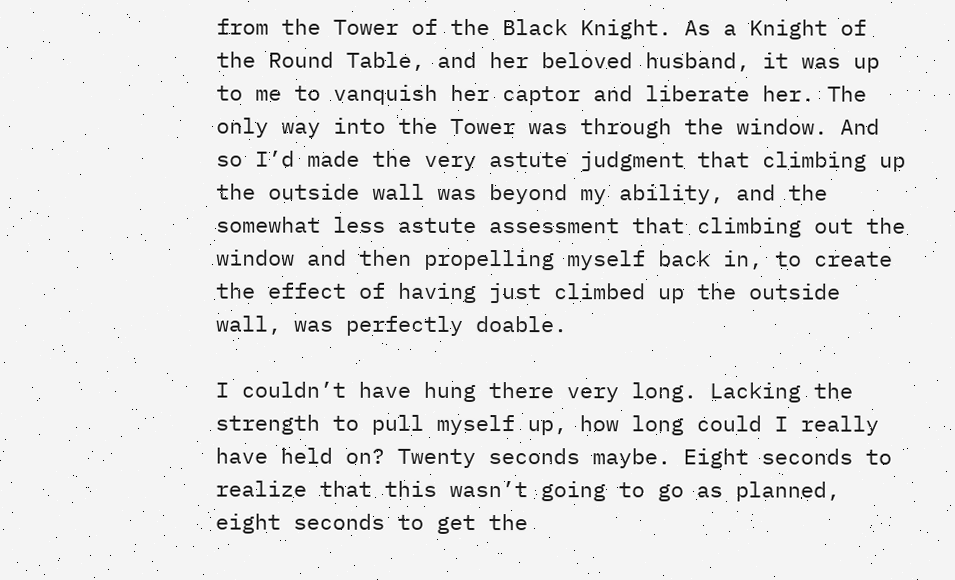from the Tower of the Black Knight. As a Knight of the Round Table, and her beloved husband, it was up to me to vanquish her captor and liberate her. The only way into the Tower was through the window. And so I’d made the very astute judgment that climbing up the outside wall was beyond my ability, and the somewhat less astute assessment that climbing out the window and then propelling myself back in, to create the effect of having just climbed up the outside wall, was perfectly doable.

I couldn’t have hung there very long. Lacking the strength to pull myself up, how long could I really have held on? Twenty seconds maybe. Eight seconds to realize that this wasn’t going to go as planned, eight seconds to get the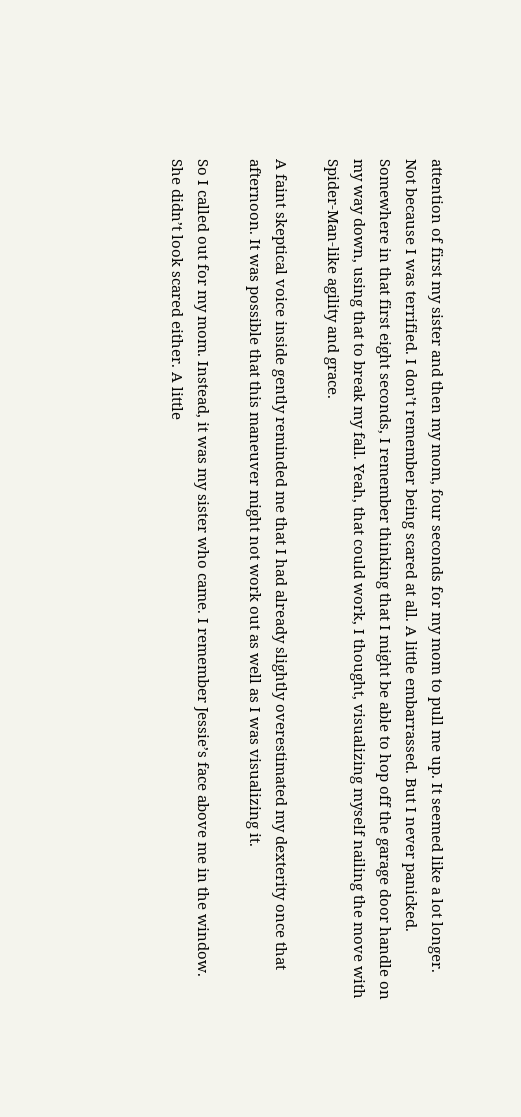attention of first my sister and then my mom, four seconds for my mom to pull me up. It seemed like a lot longer. Not because I was terrified. I don’t remember being scared at all. A little embarrassed. But I never panicked. Somewhere in that first eight seconds, I remember thinking that I might be able to hop off the garage door handle on my way down, using that to break my fall. Yeah, that could work, I thought, visualizing myself nailing the move with Spider-Man-like agility and grace.

A faint skeptical voice inside gently reminded me that I had already slightly overestimated my dexterity once that afternoon. It was possible that this maneuver might not work out as well as I was visualizing it.

So I called out for my mom. Instead, it was my sister who came. I remember Jessie’s face above me in the window. She didn’t look scared either. A little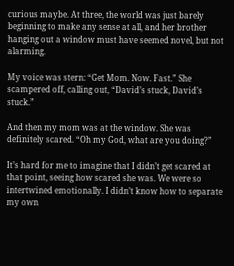curious maybe. At three, the world was just barely beginning to make any sense at all, and her brother hanging out a window must have seemed novel, but not alarming.

My voice was stern: “Get Mom. Now. Fast.” She scampered off, calling out, “David’s stuck, David’s stuck.”

And then my mom was at the window. She was definitely scared. “Oh my God, what are you doing?”

It’s hard for me to imagine that I didn’t get scared at that point, seeing how scared she was. We were so intertwined emotionally. I didn’t know how to separate my own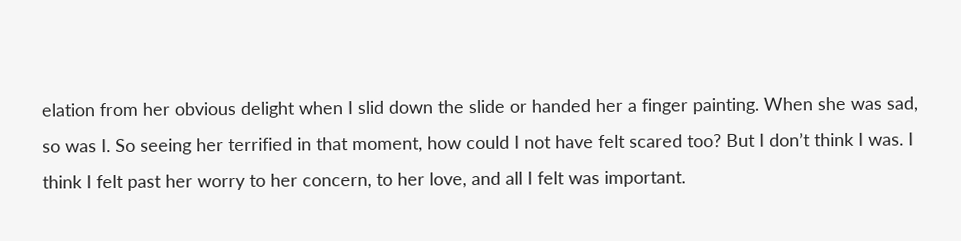elation from her obvious delight when I slid down the slide or handed her a finger painting. When she was sad, so was I. So seeing her terrified in that moment, how could I not have felt scared too? But I don’t think I was. I think I felt past her worry to her concern, to her love, and all I felt was important.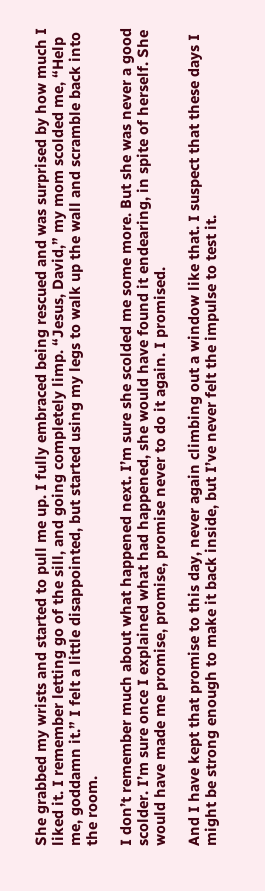She grabbed my wrists and started to pull me up. I fully embraced being rescued and was surprised by how much I liked it. I remember letting go of the sill, and going completely limp. “Jesus, David,” my mom scolded me, “Help me, goddamn it.” I felt a little disappointed, but started using my legs to walk up the wall and scramble back into the room.

I don’t remember much about what happened next. I’m sure she scolded me some more. But she was never a good scolder. I’m sure once I explained what had happened, she would have found it endearing, in spite of herself. She would have made me promise, promise, promise never to do it again. I promised.

And I have kept that promise to this day, never again climbing out a window like that. I suspect that these days I might be strong enough to make it back inside, but I’ve never felt the impulse to test it.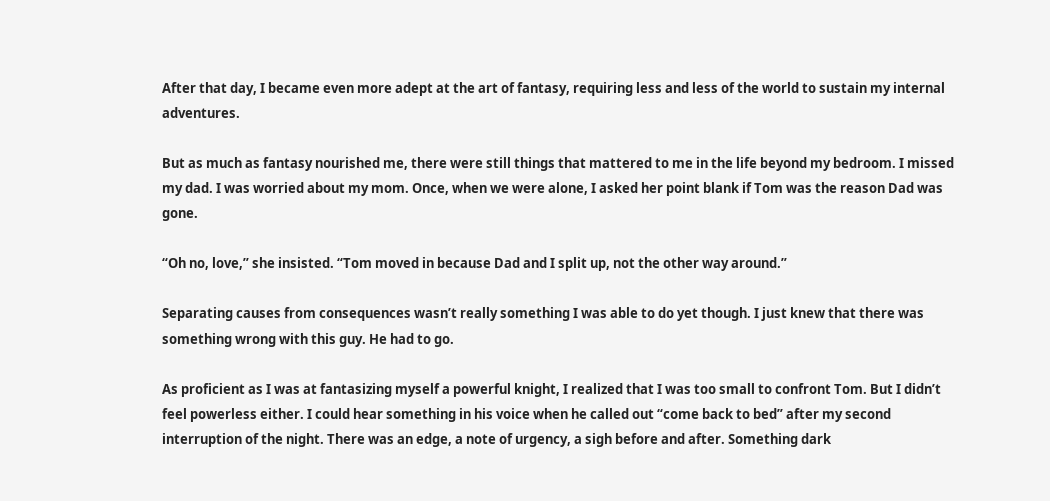After that day, I became even more adept at the art of fantasy, requiring less and less of the world to sustain my internal adventures.

But as much as fantasy nourished me, there were still things that mattered to me in the life beyond my bedroom. I missed my dad. I was worried about my mom. Once, when we were alone, I asked her point blank if Tom was the reason Dad was gone.

“Oh no, love,” she insisted. “Tom moved in because Dad and I split up, not the other way around.”

Separating causes from consequences wasn’t really something I was able to do yet though. I just knew that there was something wrong with this guy. He had to go.

As proficient as I was at fantasizing myself a powerful knight, I realized that I was too small to confront Tom. But I didn’t feel powerless either. I could hear something in his voice when he called out “come back to bed” after my second interruption of the night. There was an edge, a note of urgency, a sigh before and after. Something dark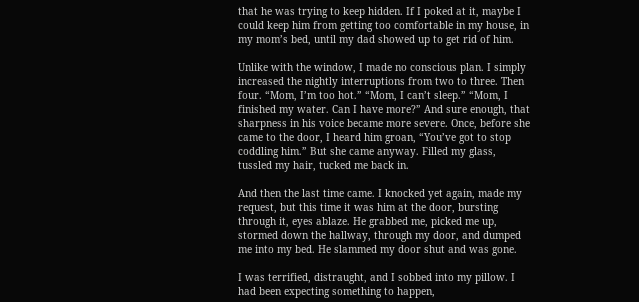that he was trying to keep hidden. If I poked at it, maybe I could keep him from getting too comfortable in my house, in my mom’s bed, until my dad showed up to get rid of him.

Unlike with the window, I made no conscious plan. I simply increased the nightly interruptions from two to three. Then four. “Mom, I’m too hot.” “Mom, I can’t sleep.” “Mom, I finished my water. Can I have more?” And sure enough, that sharpness in his voice became more severe. Once, before she came to the door, I heard him groan, “You’ve got to stop coddling him.” But she came anyway. Filled my glass, tussled my hair, tucked me back in.

And then the last time came. I knocked yet again, made my request, but this time it was him at the door, bursting through it, eyes ablaze. He grabbed me, picked me up, stormed down the hallway, through my door, and dumped me into my bed. He slammed my door shut and was gone.

I was terrified, distraught, and I sobbed into my pillow. I had been expecting something to happen,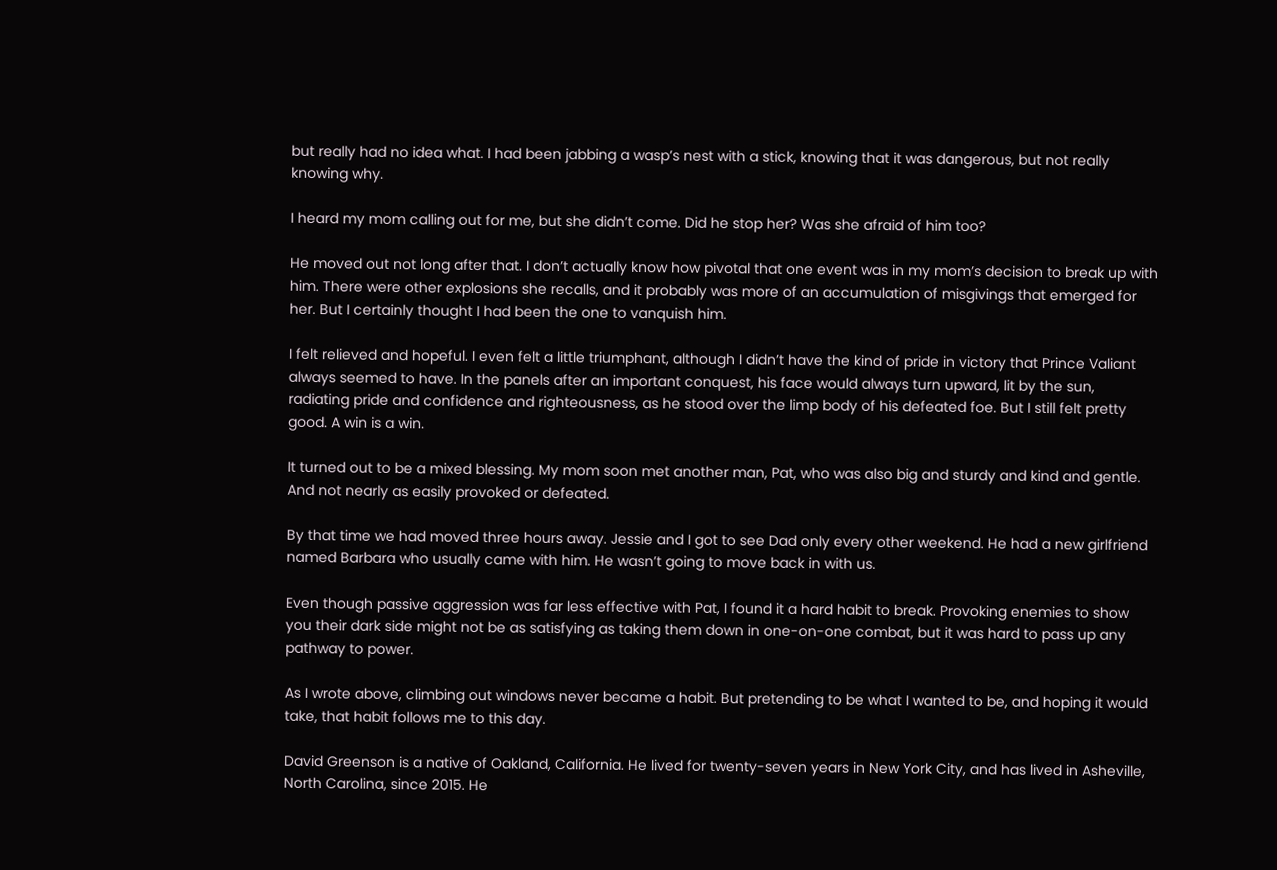but really had no idea what. I had been jabbing a wasp’s nest with a stick, knowing that it was dangerous, but not really knowing why.

I heard my mom calling out for me, but she didn’t come. Did he stop her? Was she afraid of him too?

He moved out not long after that. I don’t actually know how pivotal that one event was in my mom’s decision to break up with him. There were other explosions she recalls, and it probably was more of an accumulation of misgivings that emerged for her. But I certainly thought I had been the one to vanquish him.

I felt relieved and hopeful. I even felt a little triumphant, although I didn’t have the kind of pride in victory that Prince Valiant always seemed to have. In the panels after an important conquest, his face would always turn upward, lit by the sun, radiating pride and confidence and righteousness, as he stood over the limp body of his defeated foe. But I still felt pretty good. A win is a win.

It turned out to be a mixed blessing. My mom soon met another man, Pat, who was also big and sturdy and kind and gentle. And not nearly as easily provoked or defeated.

By that time we had moved three hours away. Jessie and I got to see Dad only every other weekend. He had a new girlfriend named Barbara who usually came with him. He wasn’t going to move back in with us.

Even though passive aggression was far less effective with Pat, I found it a hard habit to break. Provoking enemies to show you their dark side might not be as satisfying as taking them down in one-on-one combat, but it was hard to pass up any pathway to power.

As I wrote above, climbing out windows never became a habit. But pretending to be what I wanted to be, and hoping it would take, that habit follows me to this day.

David Greenson is a native of Oakland, California. He lived for twenty-seven years in New York City, and has lived in Asheville, North Carolina, since 2015. He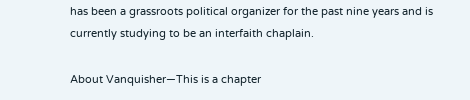has been a grassroots political organizer for the past nine years and is currently studying to be an interfaith chaplain.

About Vanquisher—This is a chapter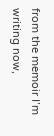from the memoir I’m writing now,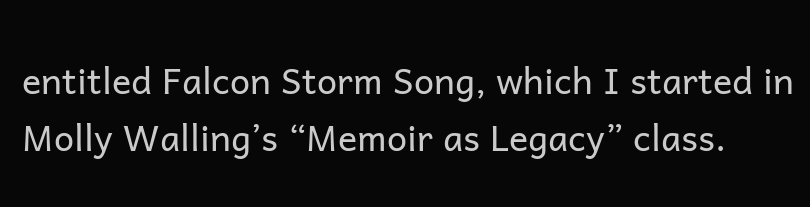entitled Falcon Storm Song, which I started in Molly Walling’s “Memoir as Legacy” class.